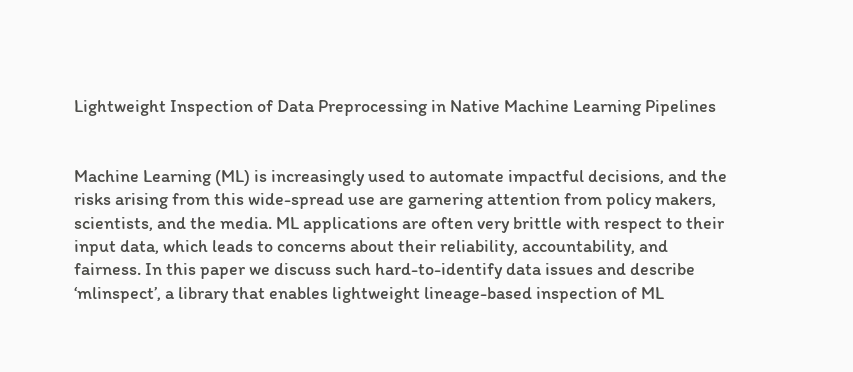Lightweight Inspection of Data Preprocessing in Native Machine Learning Pipelines


Machine Learning (ML) is increasingly used to automate impactful decisions, and the risks arising from this wide-spread use are garnering attention from policy makers, scientists, and the media. ML applications are often very brittle with respect to their input data, which leads to concerns about their reliability, accountability, and fairness. In this paper we discuss such hard-to-identify data issues and describe ‘mlinspect’, a library that enables lightweight lineage-based inspection of ML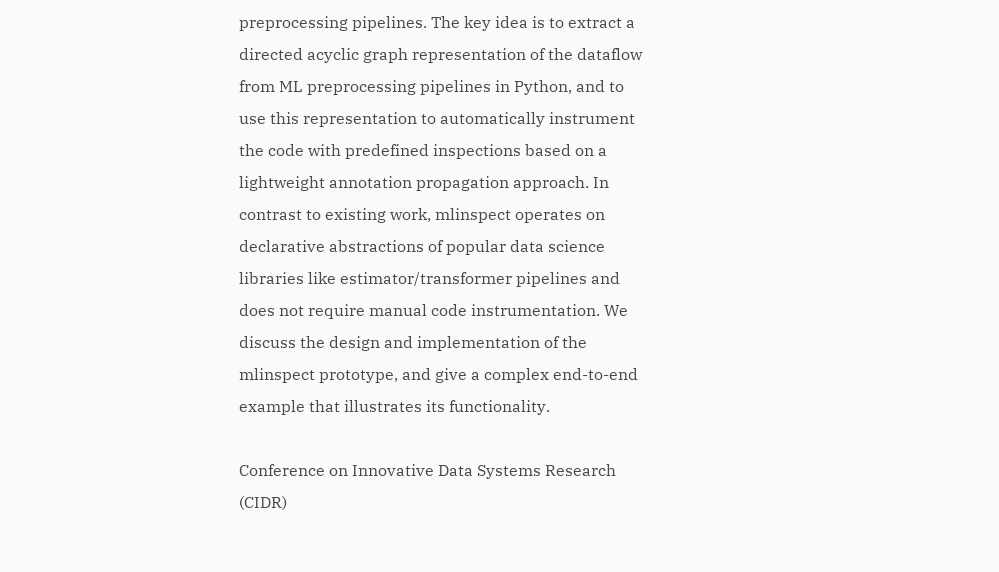preprocessing pipelines. The key idea is to extract a directed acyclic graph representation of the dataflow from ML preprocessing pipelines in Python, and to use this representation to automatically instrument the code with predefined inspections based on a lightweight annotation propagation approach. In contrast to existing work, mlinspect operates on declarative abstractions of popular data science libraries like estimator/transformer pipelines and does not require manual code instrumentation. We discuss the design and implementation of the mlinspect prototype, and give a complex end-to-end example that illustrates its functionality.

Conference on Innovative Data Systems Research (CIDR)